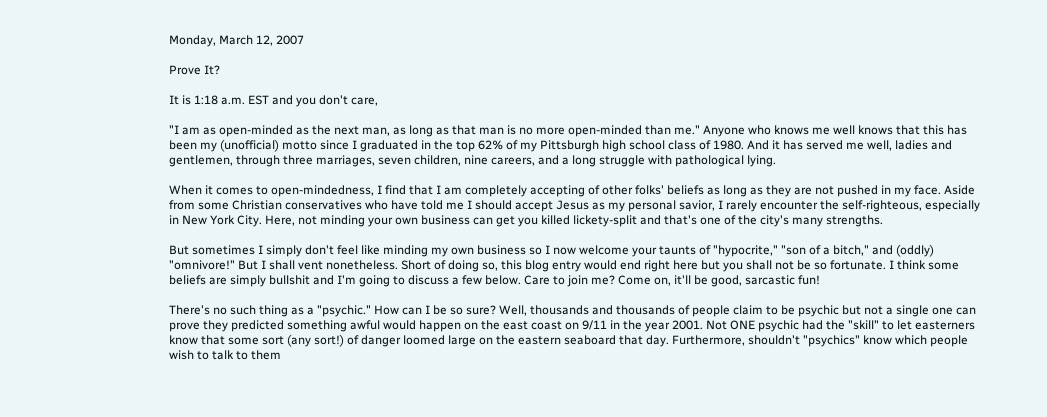Monday, March 12, 2007

Prove It?

It is 1:18 a.m. EST and you don't care,

"I am as open-minded as the next man, as long as that man is no more open-minded than me." Anyone who knows me well knows that this has been my (unofficial) motto since I graduated in the top 62% of my Pittsburgh high school class of 1980. And it has served me well, ladies and gentlemen, through three marriages, seven children, nine careers, and a long struggle with pathological lying.

When it comes to open-mindedness, I find that I am completely accepting of other folks' beliefs as long as they are not pushed in my face. Aside from some Christian conservatives who have told me I should accept Jesus as my personal savior, I rarely encounter the self-righteous, especially in New York City. Here, not minding your own business can get you killed lickety-split and that's one of the city's many strengths.

But sometimes I simply don't feel like minding my own business so I now welcome your taunts of "hypocrite," "son of a bitch," and (oddly) "omnivore!" But I shall vent nonetheless. Short of doing so, this blog entry would end right here but you shall not be so fortunate. I think some beliefs are simply bullshit and I'm going to discuss a few below. Care to join me? Come on, it'll be good, sarcastic fun!

There's no such thing as a "psychic." How can I be so sure? Well, thousands and thousands of people claim to be psychic but not a single one can prove they predicted something awful would happen on the east coast on 9/11 in the year 2001. Not ONE psychic had the "skill" to let easterners know that some sort (any sort!) of danger loomed large on the eastern seaboard that day. Furthermore, shouldn't "psychics" know which people wish to talk to them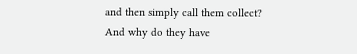and then simply call them collect? And why do they have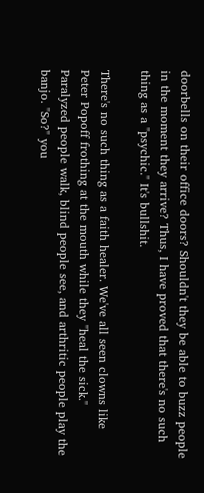doorbells on their office doors? Shouldn't they be able to buzz people in the moment they arrive? Thus, I have proved that there's no such thing as a "psychic." It's bullshit.

There's no such thing as a faith healer. We've all seen clowns like Peter Popoff frothing at the mouth while they "heal the sick." Paralyzed people walk, blind people see, and arthritic people play the banjo. "So?" you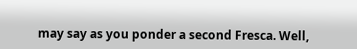may say as you ponder a second Fresca. Well,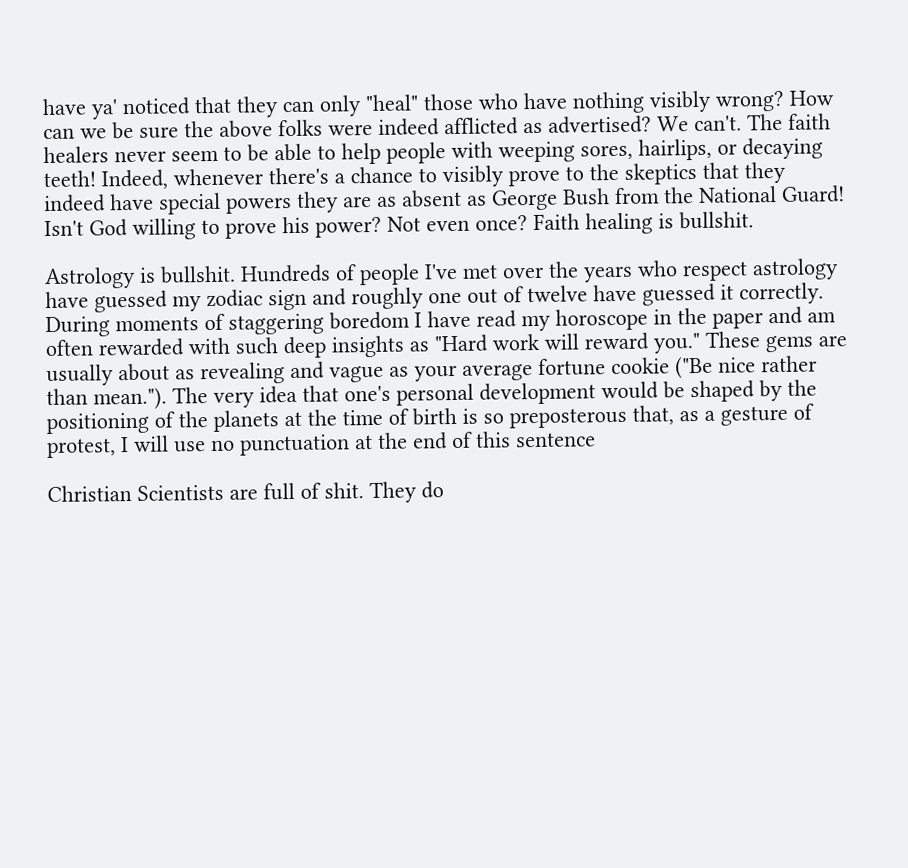have ya' noticed that they can only "heal" those who have nothing visibly wrong? How can we be sure the above folks were indeed afflicted as advertised? We can't. The faith healers never seem to be able to help people with weeping sores, hairlips, or decaying teeth! Indeed, whenever there's a chance to visibly prove to the skeptics that they indeed have special powers they are as absent as George Bush from the National Guard! Isn't God willing to prove his power? Not even once? Faith healing is bullshit.

Astrology is bullshit. Hundreds of people I've met over the years who respect astrology have guessed my zodiac sign and roughly one out of twelve have guessed it correctly. During moments of staggering boredom I have read my horoscope in the paper and am often rewarded with such deep insights as "Hard work will reward you." These gems are usually about as revealing and vague as your average fortune cookie ("Be nice rather than mean."). The very idea that one's personal development would be shaped by the positioning of the planets at the time of birth is so preposterous that, as a gesture of protest, I will use no punctuation at the end of this sentence

Christian Scientists are full of shit. They do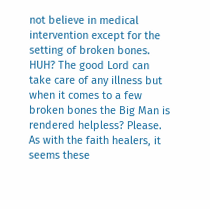not believe in medical intervention except for the setting of broken bones. HUH? The good Lord can take care of any illness but when it comes to a few broken bones the Big Man is rendered helpless? Please. As with the faith healers, it seems these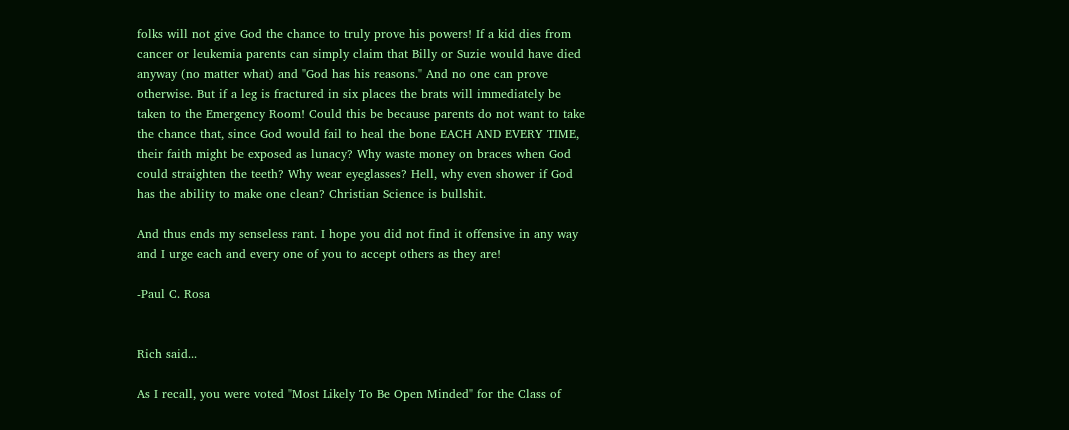folks will not give God the chance to truly prove his powers! If a kid dies from cancer or leukemia parents can simply claim that Billy or Suzie would have died anyway (no matter what) and "God has his reasons." And no one can prove otherwise. But if a leg is fractured in six places the brats will immediately be taken to the Emergency Room! Could this be because parents do not want to take the chance that, since God would fail to heal the bone EACH AND EVERY TIME, their faith might be exposed as lunacy? Why waste money on braces when God could straighten the teeth? Why wear eyeglasses? Hell, why even shower if God has the ability to make one clean? Christian Science is bullshit.

And thus ends my senseless rant. I hope you did not find it offensive in any way and I urge each and every one of you to accept others as they are!

-Paul C. Rosa


Rich said...

As I recall, you were voted "Most Likely To Be Open Minded" for the Class of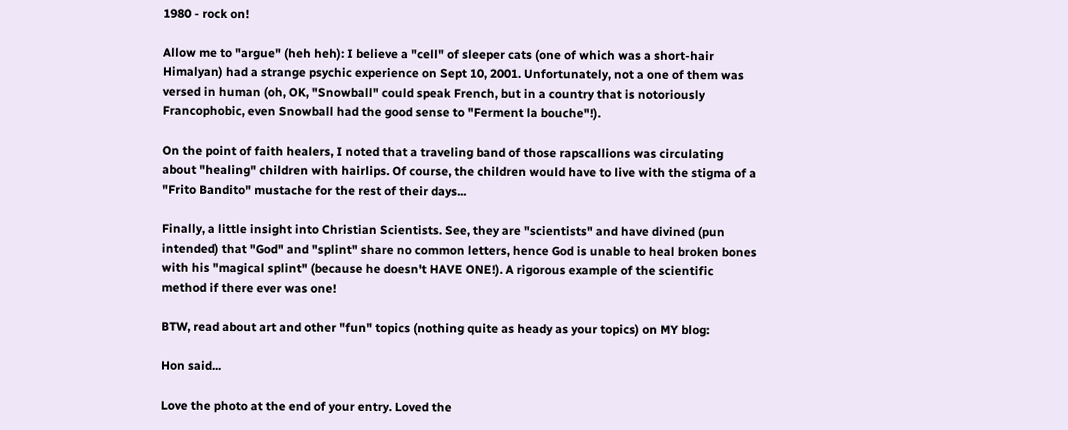1980 - rock on!

Allow me to "argue" (heh heh): I believe a "cell" of sleeper cats (one of which was a short-hair Himalyan) had a strange psychic experience on Sept 10, 2001. Unfortunately, not a one of them was versed in human (oh, OK, "Snowball" could speak French, but in a country that is notoriously Francophobic, even Snowball had the good sense to "Ferment la bouche"!).

On the point of faith healers, I noted that a traveling band of those rapscallions was circulating about "healing" children with hairlips. Of course, the children would have to live with the stigma of a "Frito Bandito" mustache for the rest of their days...

Finally, a little insight into Christian Scientists. See, they are "scientists" and have divined (pun intended) that "God" and "splint" share no common letters, hence God is unable to heal broken bones with his "magical splint" (because he doesn't HAVE ONE!). A rigorous example of the scientific method if there ever was one!

BTW, read about art and other "fun" topics (nothing quite as heady as your topics) on MY blog:

Hon said...

Love the photo at the end of your entry. Loved the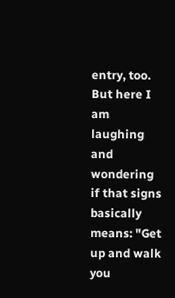entry, too. But here I am laughing and wondering if that signs basically means: "Get up and walk you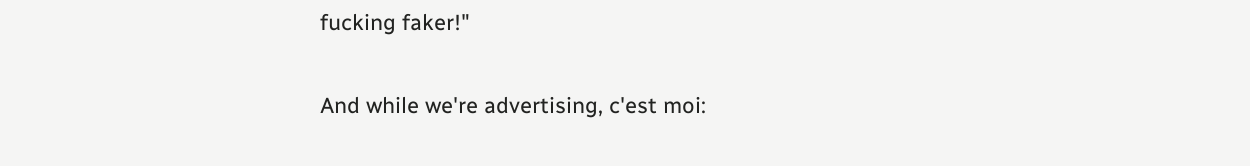fucking faker!"

And while we're advertising, c'est moi: